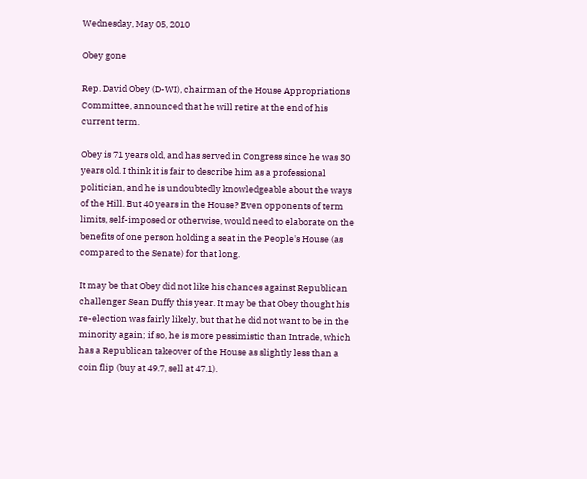Wednesday, May 05, 2010

Obey gone

Rep. David Obey (D-WI), chairman of the House Appropriations Committee, announced that he will retire at the end of his current term.

Obey is 71 years old, and has served in Congress since he was 30 years old. I think it is fair to describe him as a professional politician, and he is undoubtedly knowledgeable about the ways of the Hill. But 40 years in the House? Even opponents of term limits, self-imposed or otherwise, would need to elaborate on the benefits of one person holding a seat in the People's House (as compared to the Senate) for that long.

It may be that Obey did not like his chances against Republican challenger Sean Duffy this year. It may be that Obey thought his re-election was fairly likely, but that he did not want to be in the minority again; if so, he is more pessimistic than Intrade, which has a Republican takeover of the House as slightly less than a coin flip (buy at 49.7, sell at 47.1).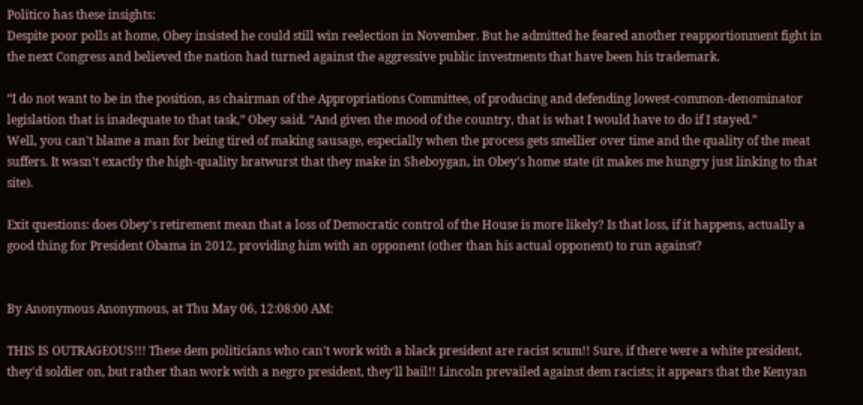Politico has these insights:
Despite poor polls at home, Obey insisted he could still win reelection in November. But he admitted he feared another reapportionment fight in the next Congress and believed the nation had turned against the aggressive public investments that have been his trademark.

“I do not want to be in the position, as chairman of the Appropriations Committee, of producing and defending lowest-common-denominator legislation that is inadequate to that task,” Obey said. “And given the mood of the country, that is what I would have to do if I stayed.”
Well, you can't blame a man for being tired of making sausage, especially when the process gets smellier over time and the quality of the meat suffers. It wasn't exactly the high-quality bratwurst that they make in Sheboygan, in Obey's home state (it makes me hungry just linking to that site).

Exit questions: does Obey's retirement mean that a loss of Democratic control of the House is more likely? Is that loss, if it happens, actually a good thing for President Obama in 2012, providing him with an opponent (other than his actual opponent) to run against?


By Anonymous Anonymous, at Thu May 06, 12:08:00 AM:

THIS IS OUTRAGEOUS!!! These dem politicians who can't work with a black president are racist scum!! Sure, if there were a white president, they'd soldier on, but rather than work with a negro president, they'll bail!! Lincoln prevailed against dem racists; it appears that the Kenyan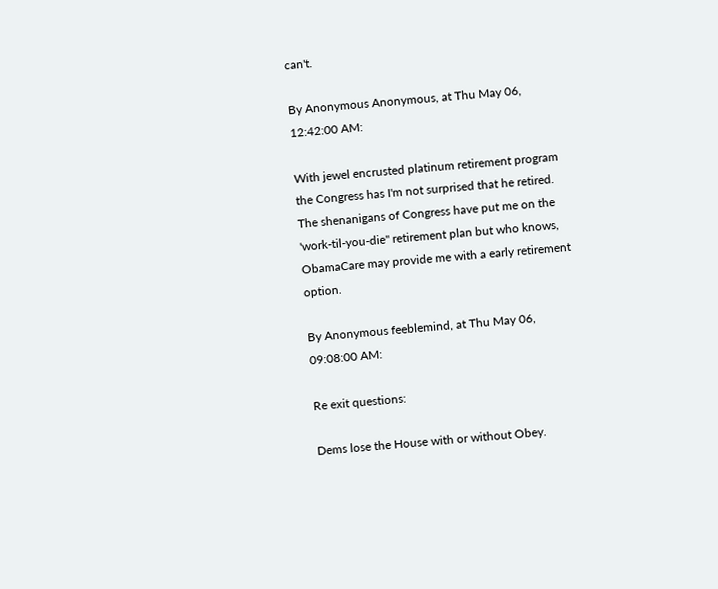can't.

By Anonymous Anonymous, at Thu May 06, 12:42:00 AM:

With jewel encrusted platinum retirement program the Congress has I'm not surprised that he retired. The shenanigans of Congress have put me on the 'work-til-you-die" retirement plan but who knows, ObamaCare may provide me with a early retirement option.

By Anonymous feeblemind, at Thu May 06, 09:08:00 AM:

Re exit questions:

Dems lose the House with or without Obey.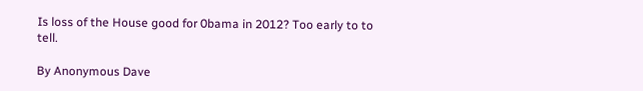Is loss of the House good for 0bama in 2012? Too early to to tell.

By Anonymous Dave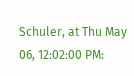Schuler, at Thu May 06, 12:02:00 PM: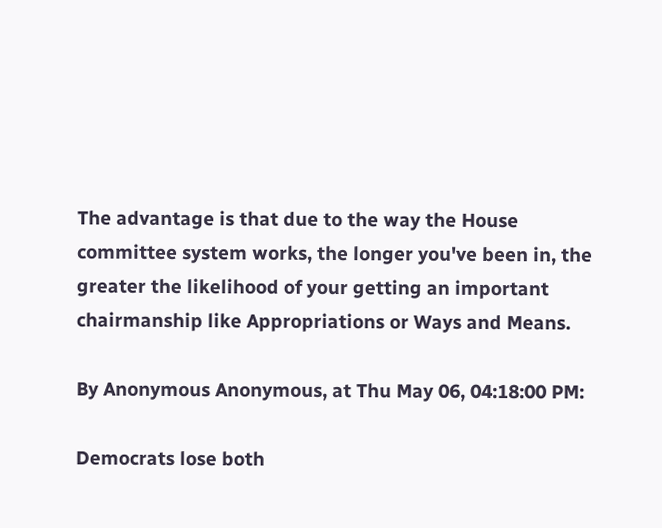The advantage is that due to the way the House committee system works, the longer you've been in, the greater the likelihood of your getting an important chairmanship like Appropriations or Ways and Means.

By Anonymous Anonymous, at Thu May 06, 04:18:00 PM:

Democrats lose both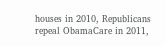houses in 2010, Republicans repeal ObamaCare in 2011,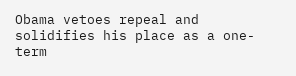Obama vetoes repeal and solidifies his place as a one-term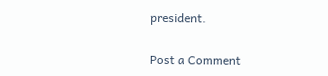president.

Post a Comment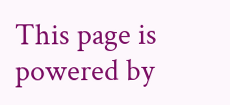This page is powered by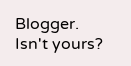Blogger. Isn't yours?